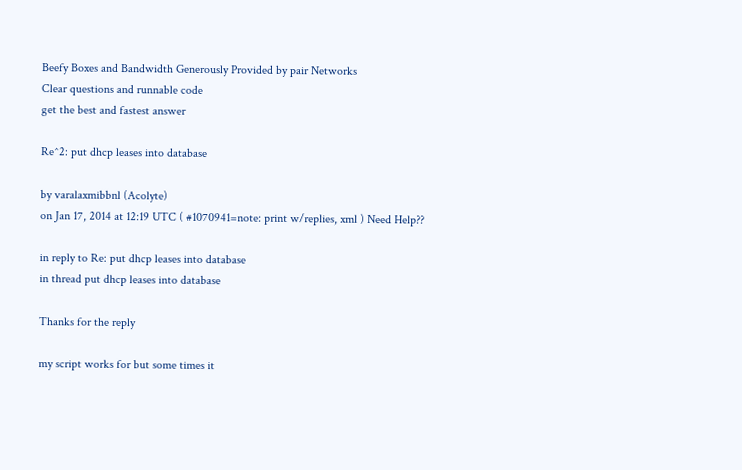Beefy Boxes and Bandwidth Generously Provided by pair Networks
Clear questions and runnable code
get the best and fastest answer

Re^2: put dhcp leases into database

by varalaxmibbnl (Acolyte)
on Jan 17, 2014 at 12:19 UTC ( #1070941=note: print w/replies, xml ) Need Help??

in reply to Re: put dhcp leases into database
in thread put dhcp leases into database

Thanks for the reply

my script works for but some times it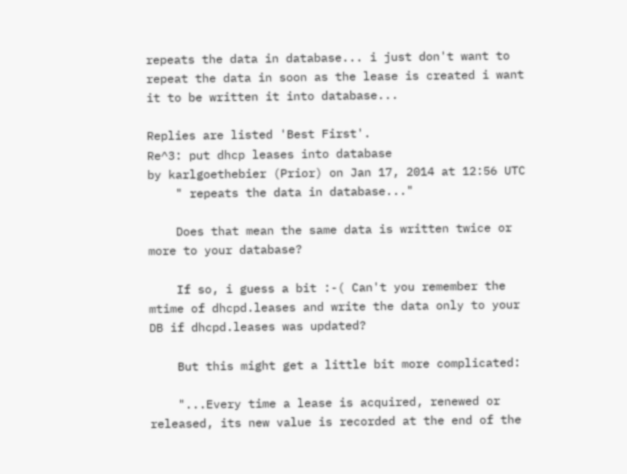repeats the data in database... i just don't want to repeat the data in soon as the lease is created i want it to be written it into database...

Replies are listed 'Best First'.
Re^3: put dhcp leases into database
by karlgoethebier (Prior) on Jan 17, 2014 at 12:56 UTC
    " repeats the data in database..."

    Does that mean the same data is written twice or more to your database?

    If so, i guess a bit :-( Can't you remember the mtime of dhcpd.leases and write the data only to your DB if dhcpd.leases was updated?

    But this might get a little bit more complicated:

    "...Every time a lease is acquired, renewed or released, its new value is recorded at the end of the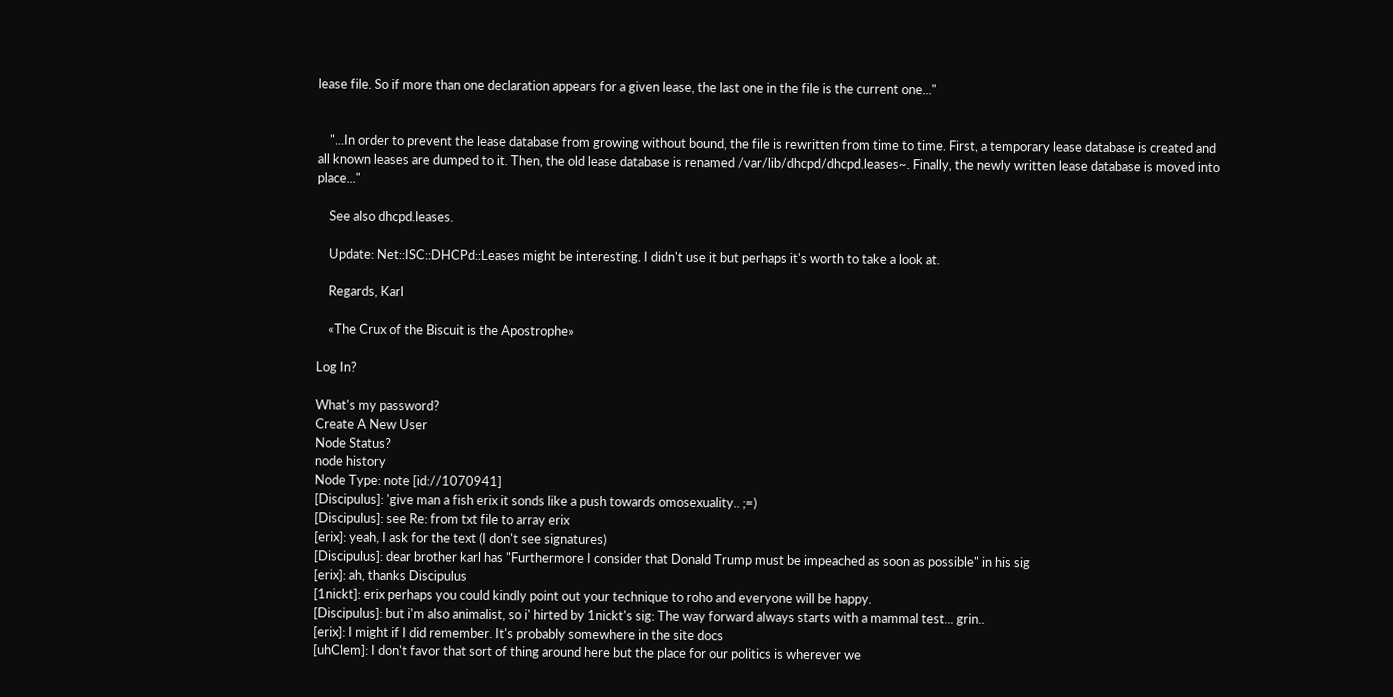lease file. So if more than one declaration appears for a given lease, the last one in the file is the current one..."


    "...In order to prevent the lease database from growing without bound, the file is rewritten from time to time. First, a temporary lease database is created and all known leases are dumped to it. Then, the old lease database is renamed /var/lib/dhcpd/dhcpd.leases~. Finally, the newly written lease database is moved into place..."

    See also dhcpd.leases.

    Update: Net::ISC::DHCPd::Leases might be interesting. I didn't use it but perhaps it's worth to take a look at.

    Regards, Karl

    «The Crux of the Biscuit is the Apostrophe»

Log In?

What's my password?
Create A New User
Node Status?
node history
Node Type: note [id://1070941]
[Discipulus]: 'give man a fish erix it sonds like a push towards omosexuality.. ;=)
[Discipulus]: see Re: from txt file to array erix
[erix]: yeah, I ask for the text (I don't see signatures)
[Discipulus]: dear brother karl has "Furthermore I consider that Donald Trump must be impeached as soon as possible" in his sig
[erix]: ah, thanks Discipulus
[1nickt]: erix perhaps you could kindly point out your technique to roho and everyone will be happy.
[Discipulus]: but i'm also animalist, so i' hirted by 1nickt's sig: The way forward always starts with a mammal test... grin..
[erix]: I might if I did remember. It's probably somewhere in the site docs
[uhClem]: I don't favor that sort of thing around here but the place for our politics is wherever we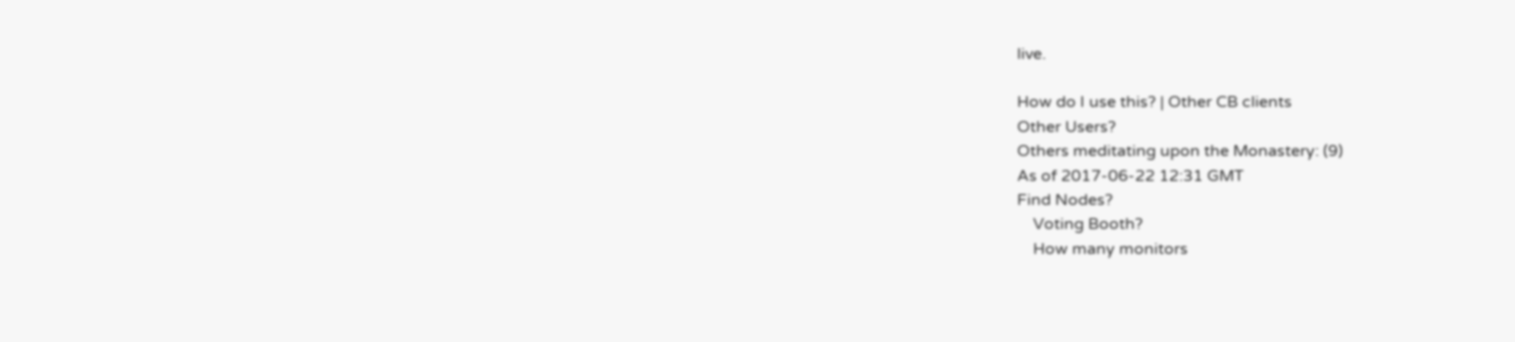live.

How do I use this? | Other CB clients
Other Users?
Others meditating upon the Monastery: (9)
As of 2017-06-22 12:31 GMT
Find Nodes?
    Voting Booth?
    How many monitors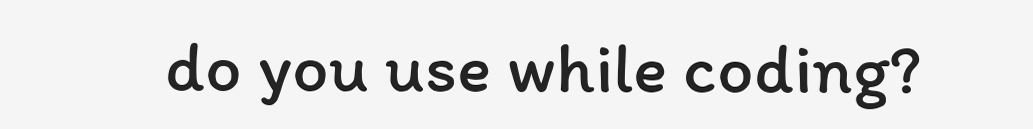do you use while coding?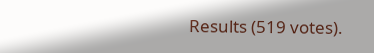Results (519 votes).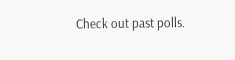Check out past polls.